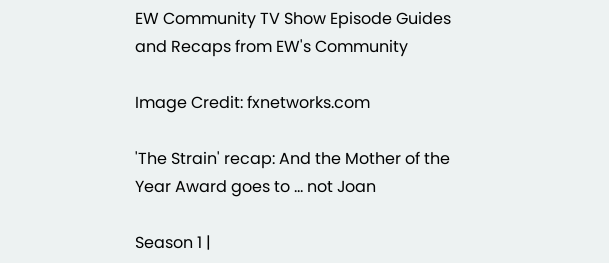EW Community TV Show Episode Guides and Recaps from EW's Community

Image Credit: fxnetworks.com

'The Strain' recap: And the Mother of the Year Award goes to ... not Joan

Season 1 |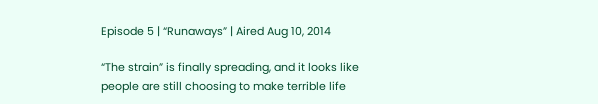Episode 5 | “Runaways” | Aired Aug 10, 2014

“The strain” is finally spreading, and it looks like people are still choosing to make terrible life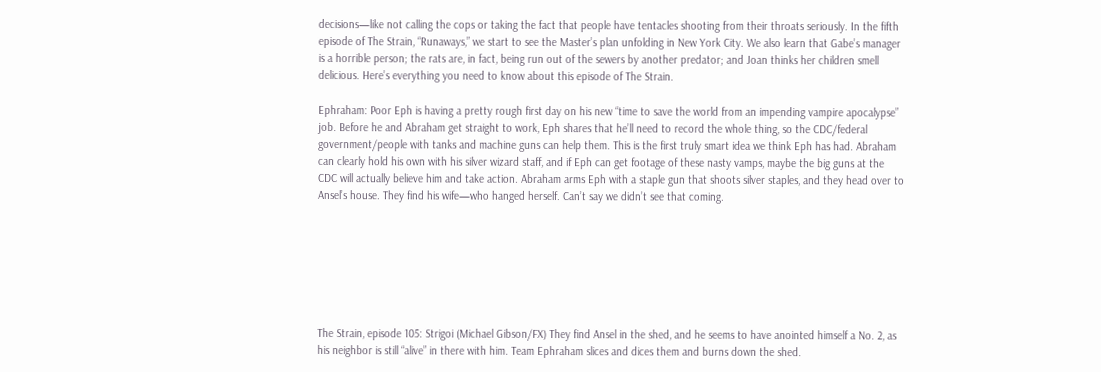decisions—like not calling the cops or taking the fact that people have tentacles shooting from their throats seriously. In the fifth episode of The Strain, “Runaways,” we start to see the Master’s plan unfolding in New York City. We also learn that Gabe’s manager is a horrible person; the rats are, in fact, being run out of the sewers by another predator; and Joan thinks her children smell delicious. Here’s everything you need to know about this episode of The Strain.

Ephraham: Poor Eph is having a pretty rough first day on his new “time to save the world from an impending vampire apocalypse” job. Before he and Abraham get straight to work, Eph shares that he’ll need to record the whole thing, so the CDC/federal government/people with tanks and machine guns can help them. This is the first truly smart idea we think Eph has had. Abraham can clearly hold his own with his silver wizard staff, and if Eph can get footage of these nasty vamps, maybe the big guns at the CDC will actually believe him and take action. Abraham arms Eph with a staple gun that shoots silver staples, and they head over to Ansel’s house. They find his wife—who hanged herself. Can’t say we didn’t see that coming.







The Strain, episode 105: Strigoi (Michael Gibson/FX) They find Ansel in the shed, and he seems to have anointed himself a No. 2, as his neighbor is still “alive” in there with him. Team Ephraham slices and dices them and burns down the shed.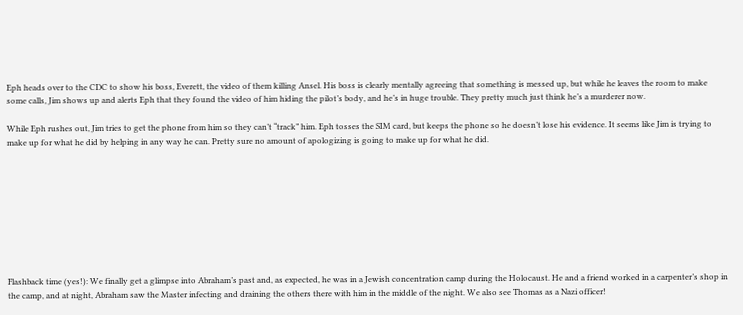Eph heads over to the CDC to show his boss, Everett, the video of them killing Ansel. His boss is clearly mentally agreeing that something is messed up, but while he leaves the room to make some calls, Jim shows up and alerts Eph that they found the video of him hiding the pilot’s body, and he’s in huge trouble. They pretty much just think he’s a murderer now.

While Eph rushes out, Jim tries to get the phone from him so they can’t “track” him. Eph tosses the SIM card, but keeps the phone so he doesn’t lose his evidence. It seems like Jim is trying to make up for what he did by helping in any way he can. Pretty sure no amount of apologizing is going to make up for what he did.









Flashback time (yes!): We finally get a glimpse into Abraham’s past and, as expected, he was in a Jewish concentration camp during the Holocaust. He and a friend worked in a carpenter’s shop in the camp, and at night, Abraham saw the Master infecting and draining the others there with him in the middle of the night. We also see Thomas as a Nazi officer!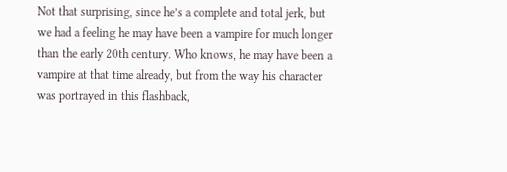Not that surprising, since he’s a complete and total jerk, but we had a feeling he may have been a vampire for much longer than the early 20th century. Who knows, he may have been a vampire at that time already, but from the way his character was portrayed in this flashback,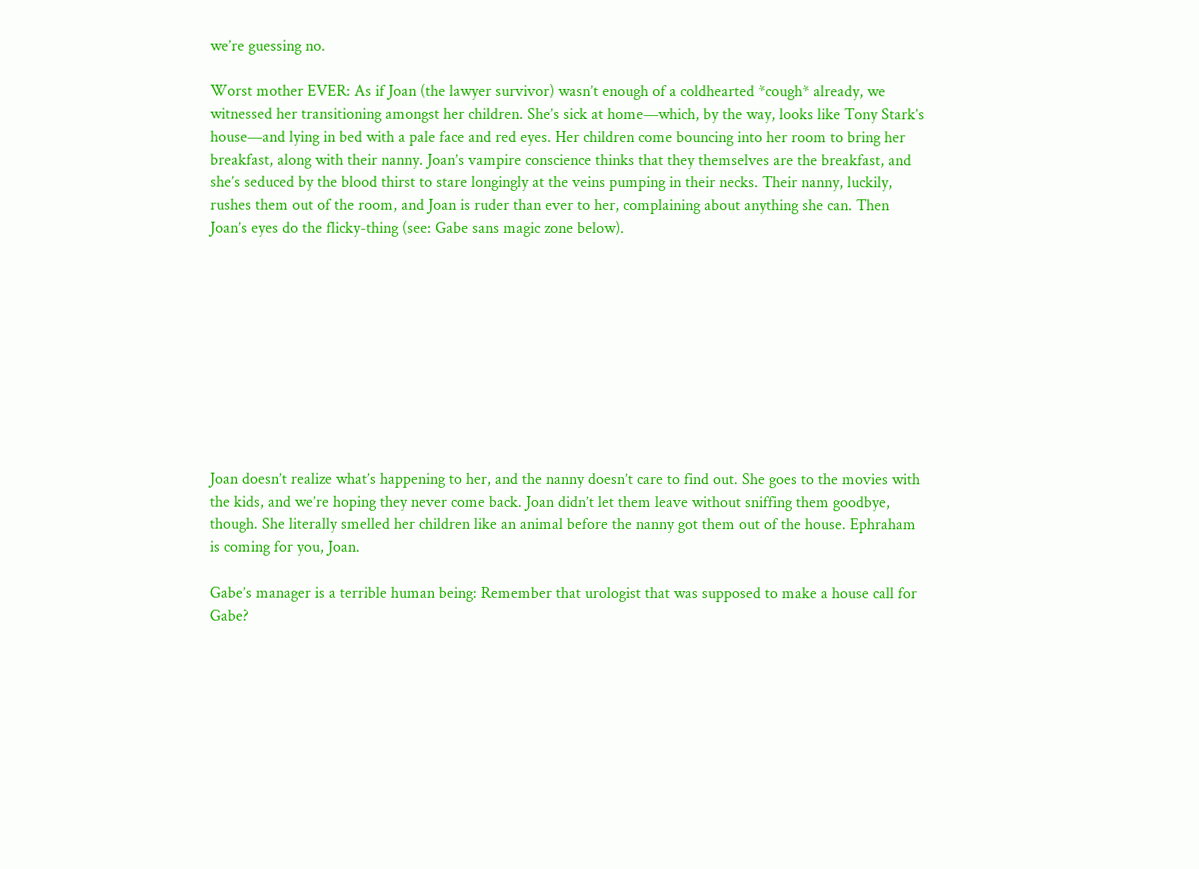we’re guessing no.

Worst mother EVER: As if Joan (the lawyer survivor) wasn’t enough of a coldhearted *cough* already, we witnessed her transitioning amongst her children. She’s sick at home—which, by the way, looks like Tony Stark’s house—and lying in bed with a pale face and red eyes. Her children come bouncing into her room to bring her breakfast, along with their nanny. Joan’s vampire conscience thinks that they themselves are the breakfast, and she’s seduced by the blood thirst to stare longingly at the veins pumping in their necks. Their nanny, luckily, rushes them out of the room, and Joan is ruder than ever to her, complaining about anything she can. Then Joan’s eyes do the flicky-thing (see: Gabe sans magic zone below).










Joan doesn’t realize what’s happening to her, and the nanny doesn’t care to find out. She goes to the movies with the kids, and we’re hoping they never come back. Joan didn’t let them leave without sniffing them goodbye, though. She literally smelled her children like an animal before the nanny got them out of the house. Ephraham is coming for you, Joan.

Gabe’s manager is a terrible human being: Remember that urologist that was supposed to make a house call for Gabe?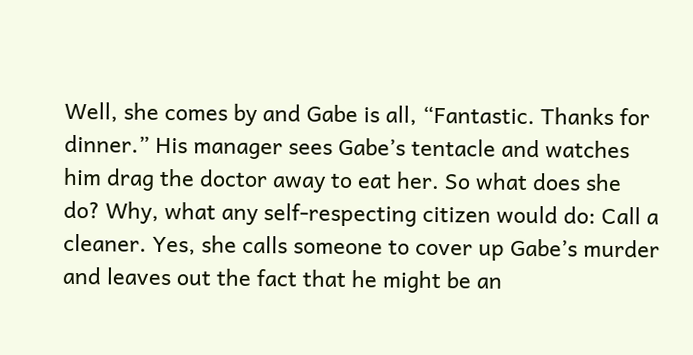Well, she comes by and Gabe is all, “Fantastic. Thanks for dinner.” His manager sees Gabe’s tentacle and watches him drag the doctor away to eat her. So what does she do? Why, what any self-respecting citizen would do: Call a cleaner. Yes, she calls someone to cover up Gabe’s murder and leaves out the fact that he might be an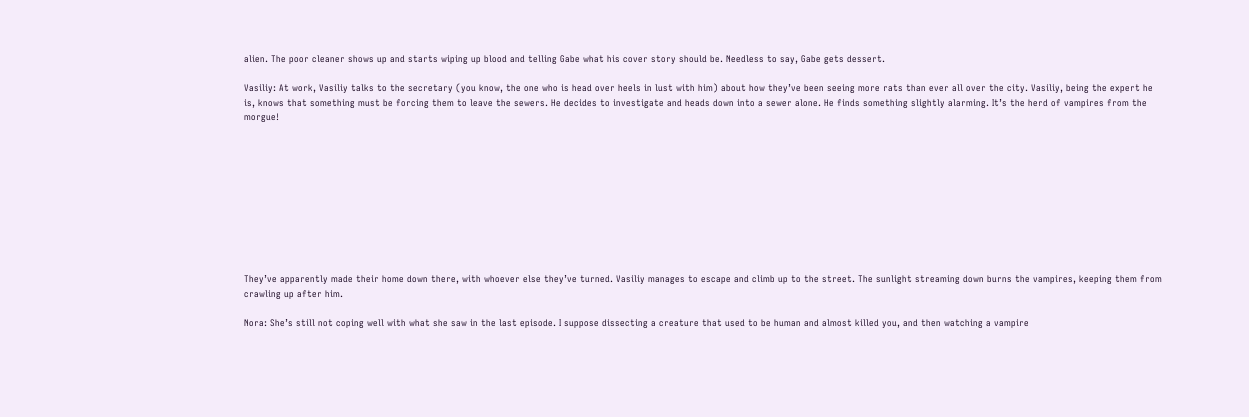alien. The poor cleaner shows up and starts wiping up blood and telling Gabe what his cover story should be. Needless to say, Gabe gets dessert.

Vasiliy: At work, Vasiliy talks to the secretary (you know, the one who is head over heels in lust with him) about how they’ve been seeing more rats than ever all over the city. Vasiliy, being the expert he is, knows that something must be forcing them to leave the sewers. He decides to investigate and heads down into a sewer alone. He finds something slightly alarming. It’s the herd of vampires from the morgue!










They’ve apparently made their home down there, with whoever else they’ve turned. Vasiliy manages to escape and climb up to the street. The sunlight streaming down burns the vampires, keeping them from crawling up after him.

Nora: She’s still not coping well with what she saw in the last episode. I suppose dissecting a creature that used to be human and almost killed you, and then watching a vampire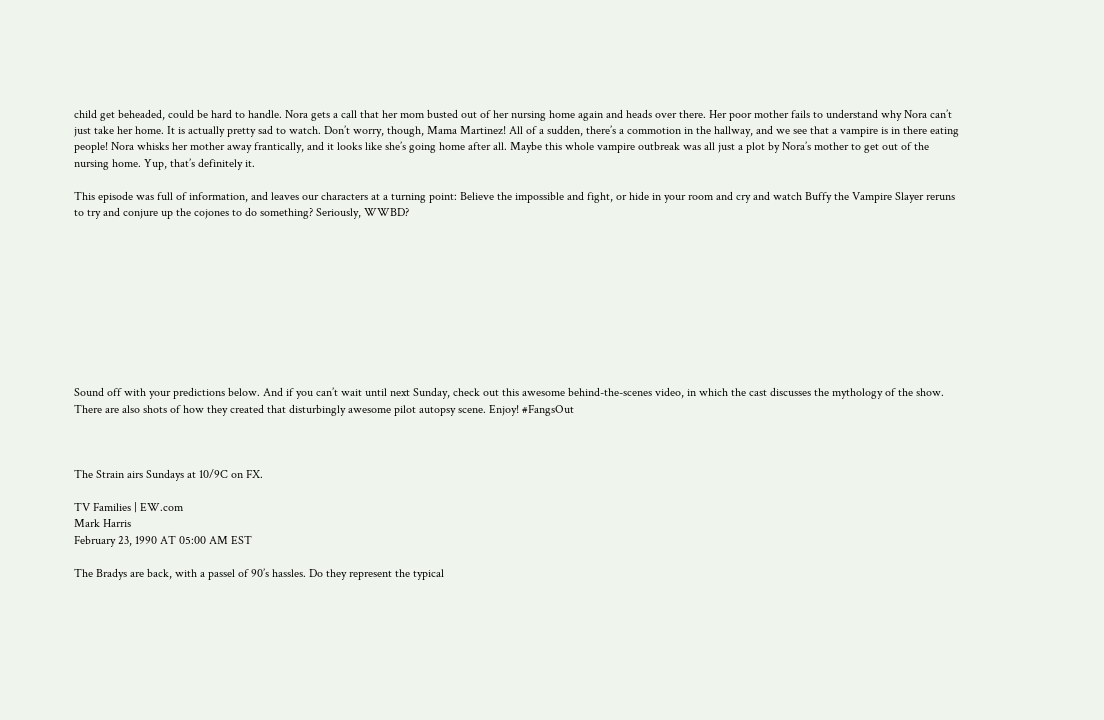child get beheaded, could be hard to handle. Nora gets a call that her mom busted out of her nursing home again and heads over there. Her poor mother fails to understand why Nora can’t just take her home. It is actually pretty sad to watch. Don’t worry, though, Mama Martinez! All of a sudden, there’s a commotion in the hallway, and we see that a vampire is in there eating people! Nora whisks her mother away frantically, and it looks like she’s going home after all. Maybe this whole vampire outbreak was all just a plot by Nora’s mother to get out of the nursing home. Yup, that’s definitely it.

This episode was full of information, and leaves our characters at a turning point: Believe the impossible and fight, or hide in your room and cry and watch Buffy the Vampire Slayer reruns to try and conjure up the cojones to do something? Seriously, WWBD?










Sound off with your predictions below. And if you can’t wait until next Sunday, check out this awesome behind-the-scenes video, in which the cast discusses the mythology of the show. There are also shots of how they created that disturbingly awesome pilot autopsy scene. Enjoy! #FangsOut



The Strain airs Sundays at 10/9C on FX.

TV Families | EW.com
Mark Harris
February 23, 1990 AT 05:00 AM EST

The Bradys are back, with a passel of 90’s hassles. Do they represent the typical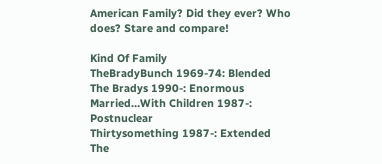American Family? Did they ever? Who does? Stare and compare!

Kind Of Family
TheBradyBunch 1969-74: Blended
The Bradys 1990-: Enormous
Married…With Children 1987-: Postnuclear
Thirtysomething 1987-: Extended
The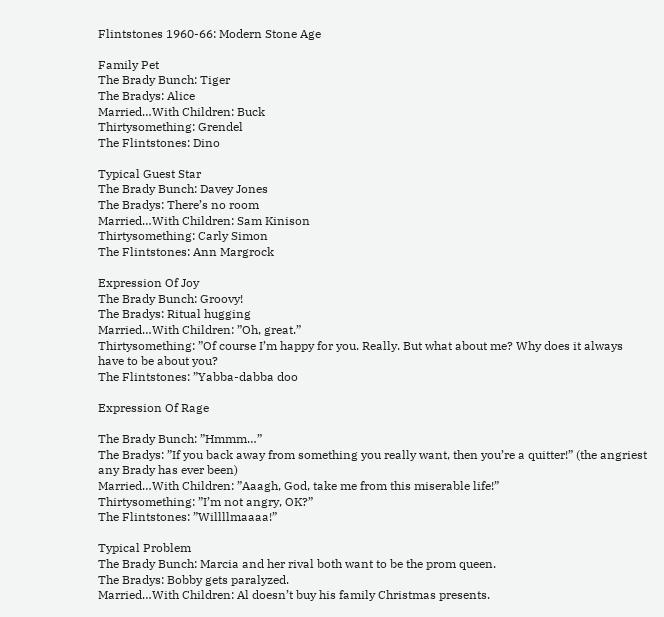Flintstones 1960-66: Modern Stone Age

Family Pet
The Brady Bunch: Tiger
The Bradys: Alice
Married…With Children: Buck
Thirtysomething: Grendel
The Flintstones: Dino

Typical Guest Star
The Brady Bunch: Davey Jones
The Bradys: There’s no room
Married…With Children: Sam Kinison
Thirtysomething: Carly Simon
The Flintstones: Ann Margrock

Expression Of Joy
The Brady Bunch: Groovy!
The Bradys: Ritual hugging
Married…With Children: ”Oh, great.”
Thirtysomething: ”Of course I’m happy for you. Really. But what about me? Why does it always have to be about you?
The Flintstones: ”Yabba-dabba doo

Expression Of Rage

The Brady Bunch: ”Hmmm…”
The Bradys: ”If you back away from something you really want, then you’re a quitter!” (the angriest any Brady has ever been)
Married…With Children: ”Aaagh, God, take me from this miserable life!”
Thirtysomething: ”I’m not angry, OK?”
The Flintstones: ”Willllmaaaa!”

Typical Problem
The Brady Bunch: Marcia and her rival both want to be the prom queen.
The Bradys: Bobby gets paralyzed.
Married…With Children: Al doesn’t buy his family Christmas presents.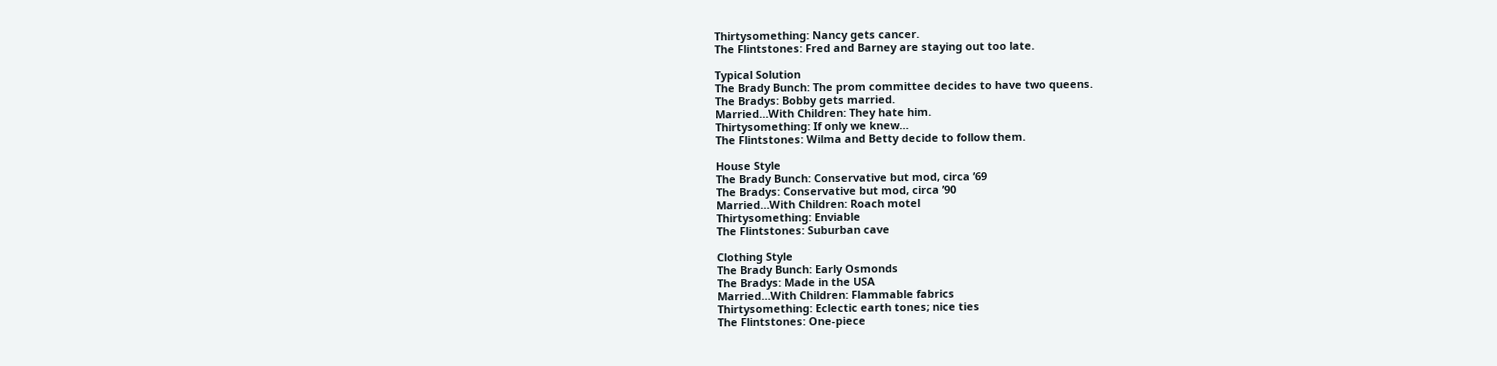Thirtysomething: Nancy gets cancer.
The Flintstones: Fred and Barney are staying out too late.

Typical Solution
The Brady Bunch: The prom committee decides to have two queens.
The Bradys: Bobby gets married.
Married…With Children: They hate him.
Thirtysomething: If only we knew…
The Flintstones: Wilma and Betty decide to follow them.

House Style
The Brady Bunch: Conservative but mod, circa ’69
The Bradys: Conservative but mod, circa ’90
Married…With Children: Roach motel
Thirtysomething: Enviable
The Flintstones: Suburban cave

Clothing Style
The Brady Bunch: Early Osmonds
The Bradys: Made in the USA
Married…With Children: Flammable fabrics
Thirtysomething: Eclectic earth tones; nice ties
The Flintstones: One-piece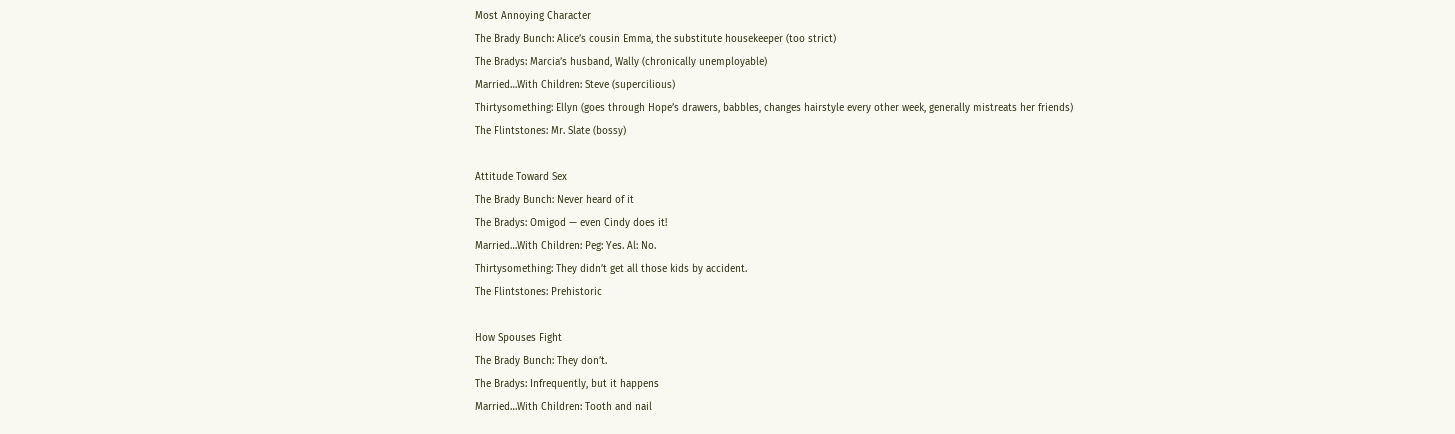Most Annoying Character
The Brady Bunch: Alice’s cousin Emma, the substitute housekeeper (too strict)
The Bradys: Marcia’s husband, Wally (chronically unemployable)
Married…With Children: Steve (supercilious)
Thirtysomething: Ellyn (goes through Hope’s drawers, babbles, changes hairstyle every other week, generally mistreats her friends)
The Flintstones: Mr. Slate (bossy)

Attitude Toward Sex
The Brady Bunch: Never heard of it
The Bradys: Omigod — even Cindy does it!
Married…With Children: Peg: Yes. Al: No.
Thirtysomething: They didn’t get all those kids by accident.
The Flintstones: Prehistoric

How Spouses Fight
The Brady Bunch: They don’t.
The Bradys: Infrequently, but it happens
Married…With Children: Tooth and nail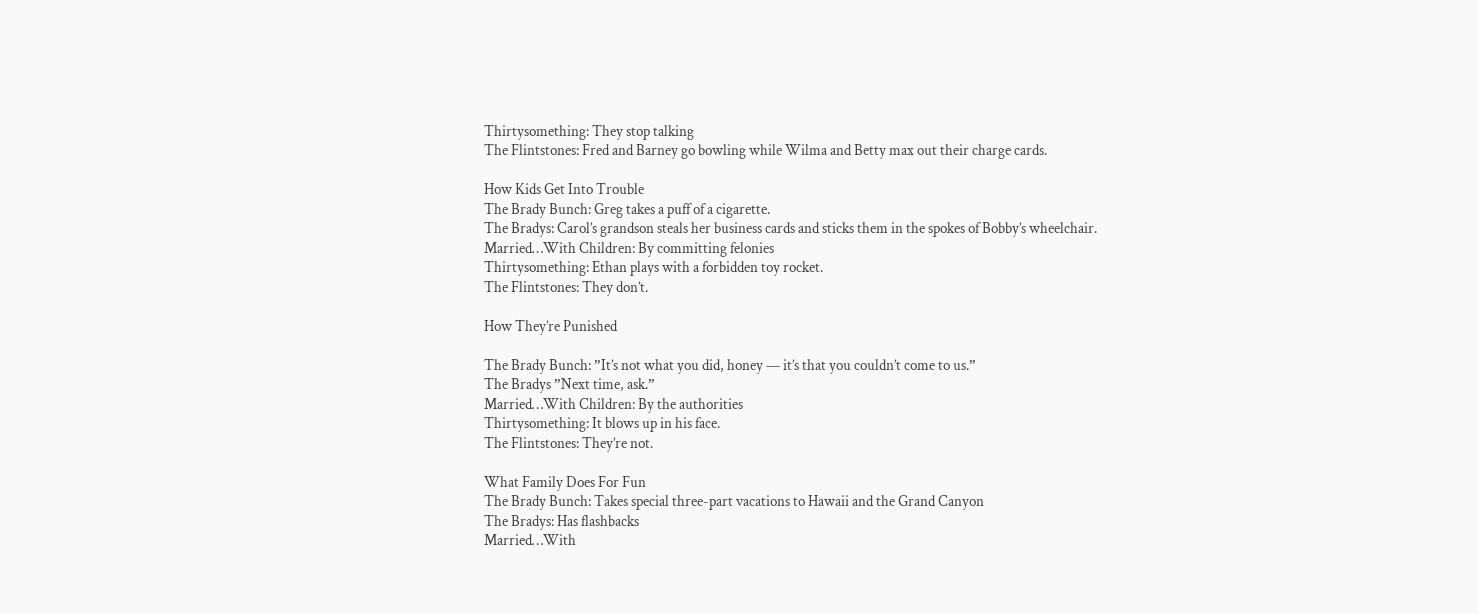Thirtysomething: They stop talking
The Flintstones: Fred and Barney go bowling while Wilma and Betty max out their charge cards.

How Kids Get Into Trouble
The Brady Bunch: Greg takes a puff of a cigarette.
The Bradys: Carol’s grandson steals her business cards and sticks them in the spokes of Bobby’s wheelchair.
Married…With Children: By committing felonies
Thirtysomething: Ethan plays with a forbidden toy rocket.
The Flintstones: They don’t.

How They’re Punished

The Brady Bunch: ”It’s not what you did, honey — it’s that you couldn’t come to us.”
The Bradys ”Next time, ask.”
Married…With Children: By the authorities
Thirtysomething: It blows up in his face.
The Flintstones: They’re not.

What Family Does For Fun
The Brady Bunch: Takes special three-part vacations to Hawaii and the Grand Canyon
The Bradys: Has flashbacks
Married…With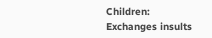Children: Exchanges insults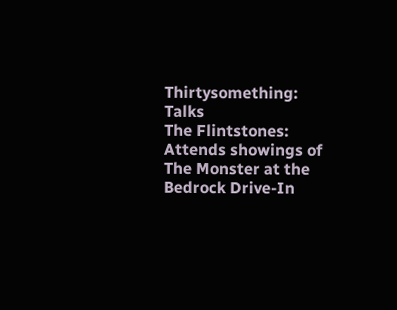Thirtysomething: Talks
The Flintstones: Attends showings of The Monster at the Bedrock Drive-In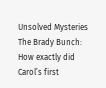Unsolved Mysteries
The Brady Bunch: How exactly did Carol’s first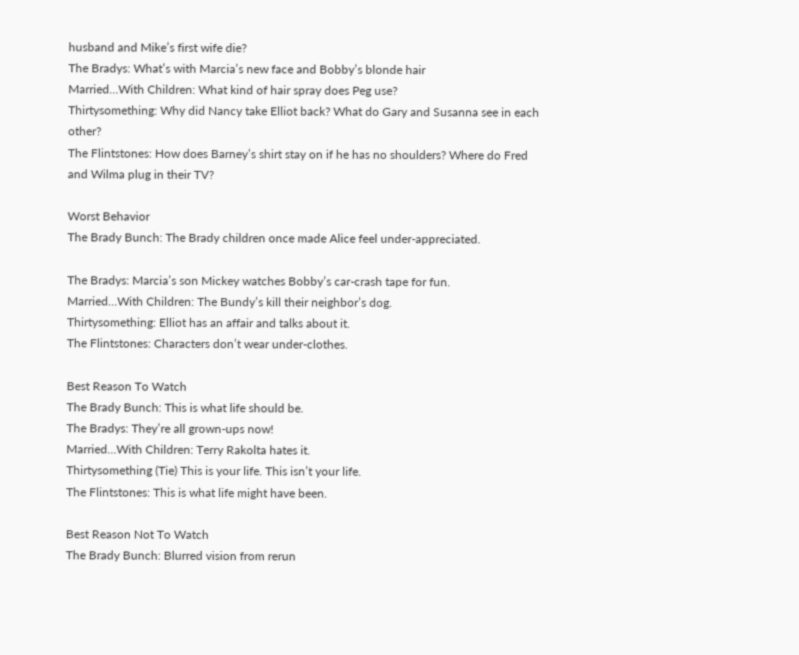husband and Mike’s first wife die?
The Bradys: What’s with Marcia’s new face and Bobby’s blonde hair
Married…With Children: What kind of hair spray does Peg use?
Thirtysomething: Why did Nancy take Elliot back? What do Gary and Susanna see in each other?
The Flintstones: How does Barney’s shirt stay on if he has no shoulders? Where do Fred and Wilma plug in their TV?

Worst Behavior
The Brady Bunch: The Brady children once made Alice feel under-appreciated.

The Bradys: Marcia’s son Mickey watches Bobby’s car-crash tape for fun.
Married…With Children: The Bundy’s kill their neighbor’s dog.
Thirtysomething: Elliot has an affair and talks about it.
The Flintstones: Characters don’t wear under-clothes.

Best Reason To Watch
The Brady Bunch: This is what life should be.
The Bradys: They’re all grown-ups now!
Married…With Children: Terry Rakolta hates it.
Thirtysomething (Tie) This is your life. This isn’t your life.
The Flintstones: This is what life might have been.

Best Reason Not To Watch
The Brady Bunch: Blurred vision from rerun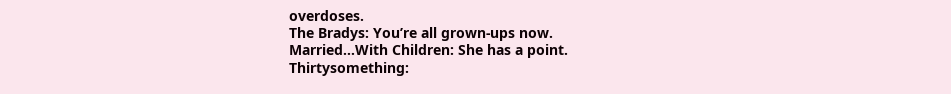overdoses.
The Bradys: You’re all grown-ups now.
Married…With Children: She has a point.
Thirtysomething: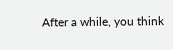After a while, you think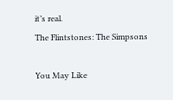it’s real.
The Flintstones: The Simpsons

You May Like